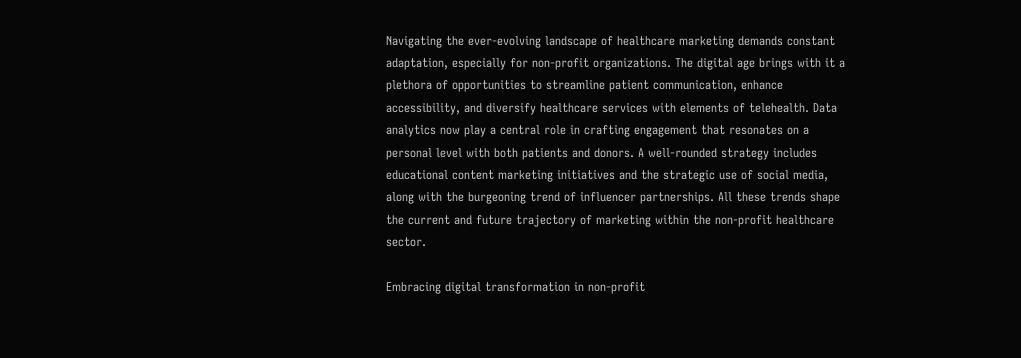Navigating the ever-evolving landscape of healthcare marketing demands constant adaptation, especially for non-profit organizations. The digital age brings with it a plethora of opportunities to streamline patient communication, enhance accessibility, and diversify healthcare services with elements of telehealth. Data analytics now play a central role in crafting engagement that resonates on a personal level with both patients and donors. A well-rounded strategy includes educational content marketing initiatives and the strategic use of social media, along with the burgeoning trend of influencer partnerships. All these trends shape the current and future trajectory of marketing within the non-profit healthcare sector.

Embracing digital transformation in non-profit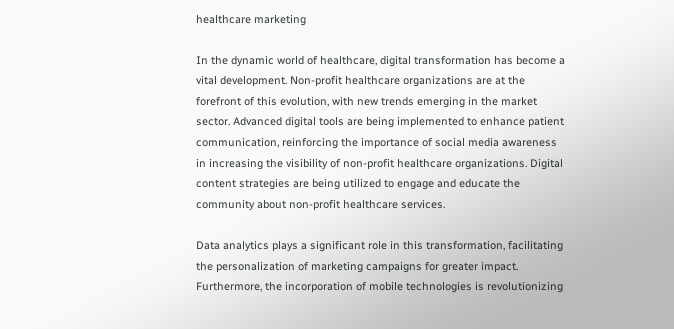healthcare marketing

In the dynamic world of healthcare, digital transformation has become a vital development. Non-profit healthcare organizations are at the forefront of this evolution, with new trends emerging in the market sector. Advanced digital tools are being implemented to enhance patient communication, reinforcing the importance of social media awareness in increasing the visibility of non-profit healthcare organizations. Digital content strategies are being utilized to engage and educate the community about non-profit healthcare services.

Data analytics plays a significant role in this transformation, facilitating the personalization of marketing campaigns for greater impact. Furthermore, the incorporation of mobile technologies is revolutionizing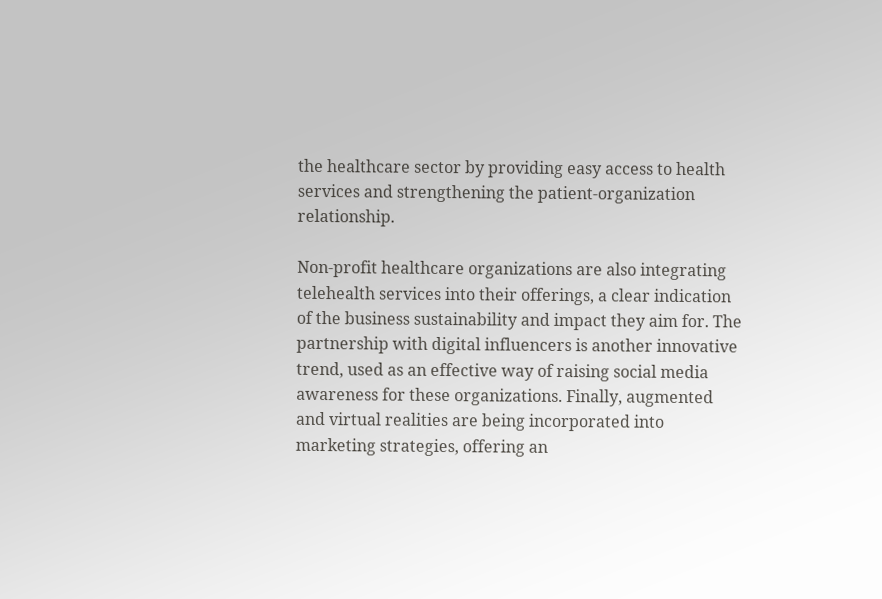the healthcare sector by providing easy access to health services and strengthening the patient-organization relationship.

Non-profit healthcare organizations are also integrating telehealth services into their offerings, a clear indication of the business sustainability and impact they aim for. The partnership with digital influencers is another innovative trend, used as an effective way of raising social media awareness for these organizations. Finally, augmented and virtual realities are being incorporated into marketing strategies, offering an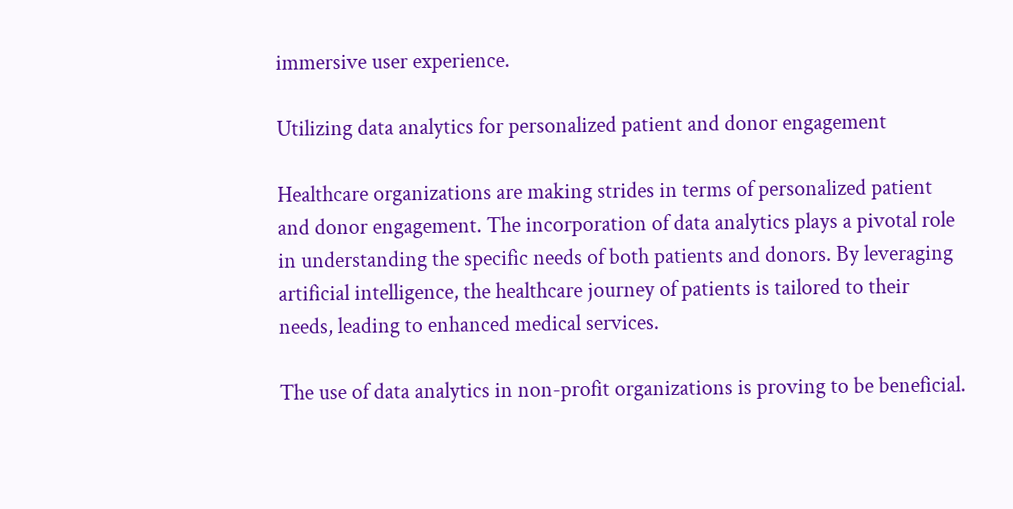immersive user experience.

Utilizing data analytics for personalized patient and donor engagement

Healthcare organizations are making strides in terms of personalized patient and donor engagement. The incorporation of data analytics plays a pivotal role in understanding the specific needs of both patients and donors. By leveraging artificial intelligence, the healthcare journey of patients is tailored to their needs, leading to enhanced medical services.

The use of data analytics in non-profit organizations is proving to be beneficial.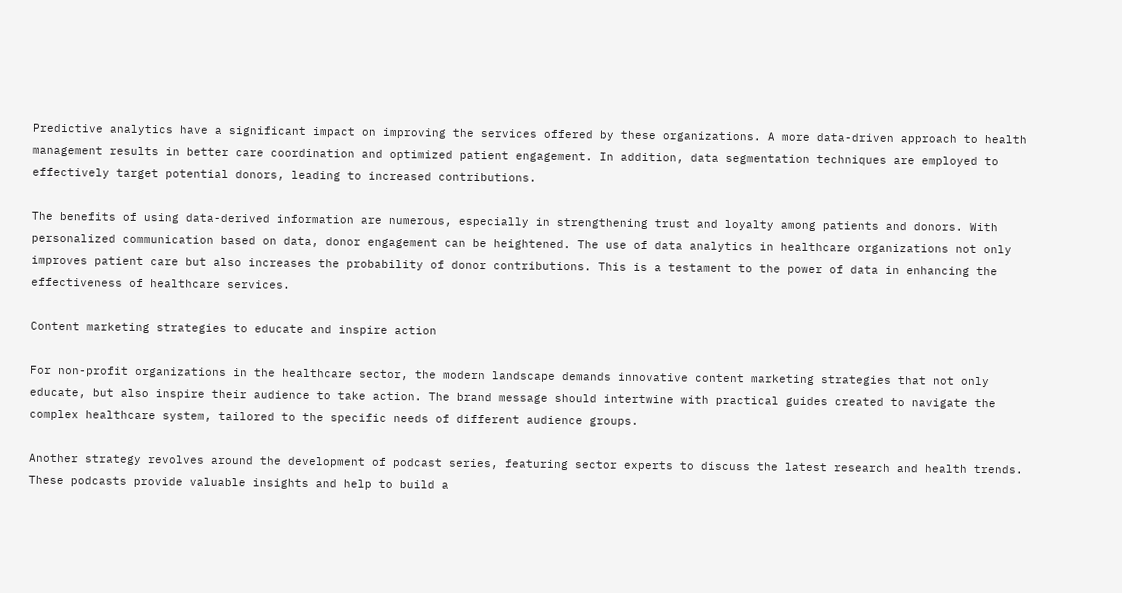Predictive analytics have a significant impact on improving the services offered by these organizations. A more data-driven approach to health management results in better care coordination and optimized patient engagement. In addition, data segmentation techniques are employed to effectively target potential donors, leading to increased contributions.

The benefits of using data-derived information are numerous, especially in strengthening trust and loyalty among patients and donors. With personalized communication based on data, donor engagement can be heightened. The use of data analytics in healthcare organizations not only improves patient care but also increases the probability of donor contributions. This is a testament to the power of data in enhancing the effectiveness of healthcare services.

Content marketing strategies to educate and inspire action

For non-profit organizations in the healthcare sector, the modern landscape demands innovative content marketing strategies that not only educate, but also inspire their audience to take action. The brand message should intertwine with practical guides created to navigate the complex healthcare system, tailored to the specific needs of different audience groups.

Another strategy revolves around the development of podcast series, featuring sector experts to discuss the latest research and health trends. These podcasts provide valuable insights and help to build a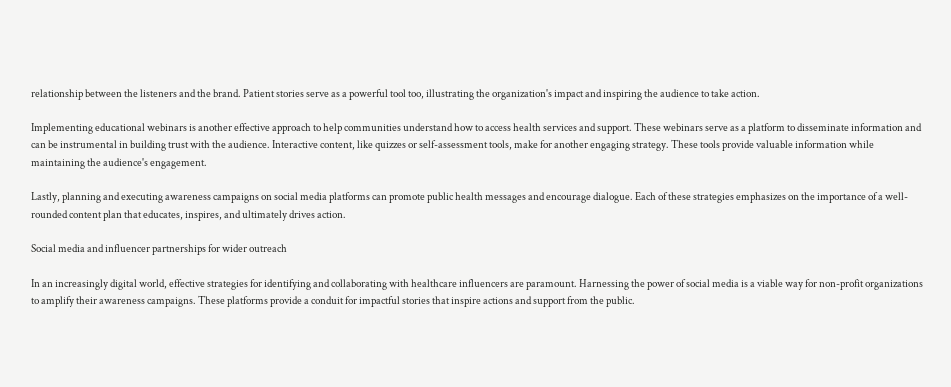relationship between the listeners and the brand. Patient stories serve as a powerful tool too, illustrating the organization's impact and inspiring the audience to take action.

Implementing educational webinars is another effective approach to help communities understand how to access health services and support. These webinars serve as a platform to disseminate information and can be instrumental in building trust with the audience. Interactive content, like quizzes or self-assessment tools, make for another engaging strategy. These tools provide valuable information while maintaining the audience's engagement.

Lastly, planning and executing awareness campaigns on social media platforms can promote public health messages and encourage dialogue. Each of these strategies emphasizes on the importance of a well-rounded content plan that educates, inspires, and ultimately drives action.

Social media and influencer partnerships for wider outreach

In an increasingly digital world, effective strategies for identifying and collaborating with healthcare influencers are paramount. Harnessing the power of social media is a viable way for non-profit organizations to amplify their awareness campaigns. These platforms provide a conduit for impactful stories that inspire actions and support from the public.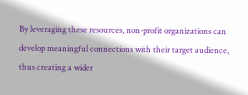By leveraging these resources, non-profit organizations can develop meaningful connections with their target audience, thus creating a wider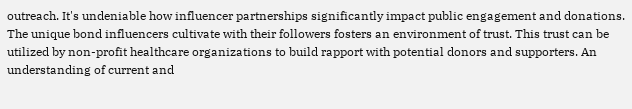outreach. It's undeniable how influencer partnerships significantly impact public engagement and donations. The unique bond influencers cultivate with their followers fosters an environment of trust. This trust can be utilized by non-profit healthcare organizations to build rapport with potential donors and supporters. An understanding of current and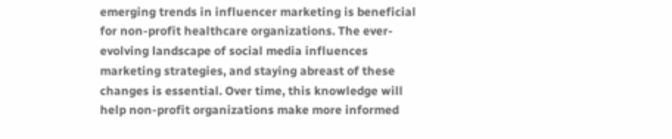emerging trends in influencer marketing is beneficial for non-profit healthcare organizations. The ever-evolving landscape of social media influences marketing strategies, and staying abreast of these changes is essential. Over time, this knowledge will help non-profit organizations make more informed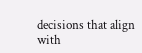decisions that align with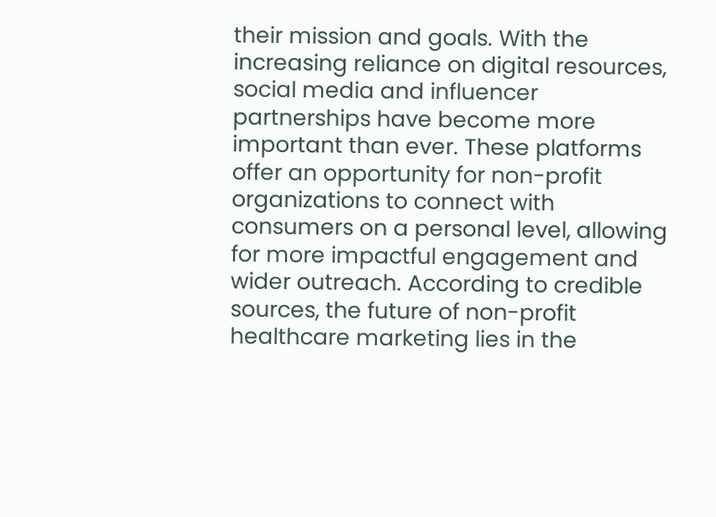their mission and goals. With the increasing reliance on digital resources, social media and influencer partnerships have become more important than ever. These platforms offer an opportunity for non-profit organizations to connect with consumers on a personal level, allowing for more impactful engagement and wider outreach. According to credible sources, the future of non-profit healthcare marketing lies in the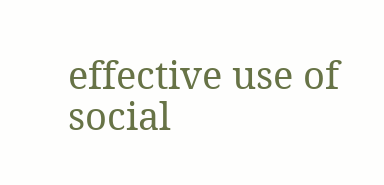effective use of social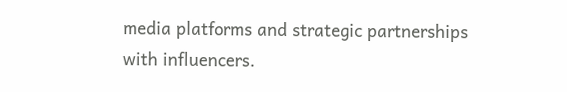media platforms and strategic partnerships with influencers.